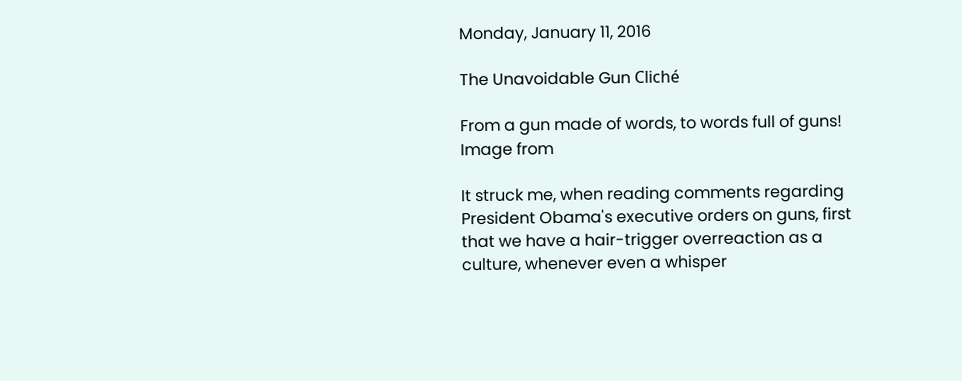Monday, January 11, 2016

The Unavoidable Gun Cliché

From a gun made of words, to words full of guns!
Image from

It struck me, when reading comments regarding President Obama's executive orders on guns, first that we have a hair-trigger overreaction as a culture, whenever even a whisper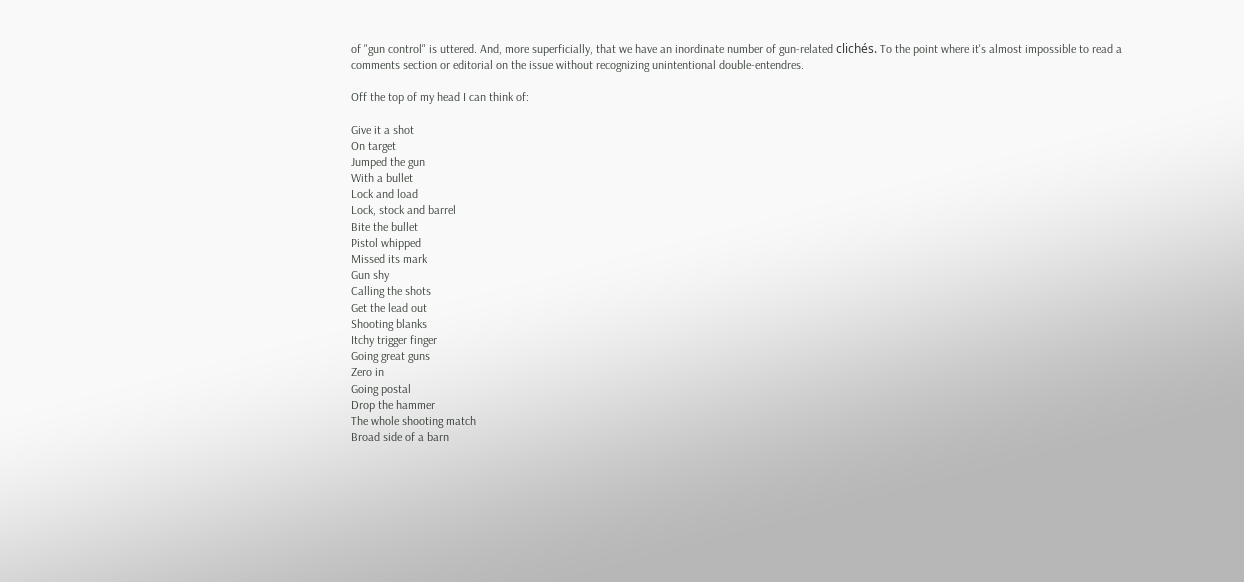of "gun control" is uttered. And, more superficially, that we have an inordinate number of gun-related clichés. To the point where it's almost impossible to read a comments section or editorial on the issue without recognizing unintentional double-entendres.

Off the top of my head I can think of:

Give it a shot
On target
Jumped the gun
With a bullet
Lock and load
Lock, stock and barrel
Bite the bullet
Pistol whipped
Missed its mark
Gun shy
Calling the shots
Get the lead out
Shooting blanks
Itchy trigger finger
Going great guns
Zero in
Going postal
Drop the hammer
The whole shooting match
Broad side of a barn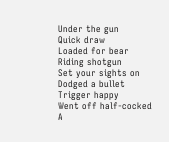Under the gun
Quick draw
Loaded for bear
Riding shotgun
Set your sights on
Dodged a bullet
Trigger happy
Went off half-cocked
A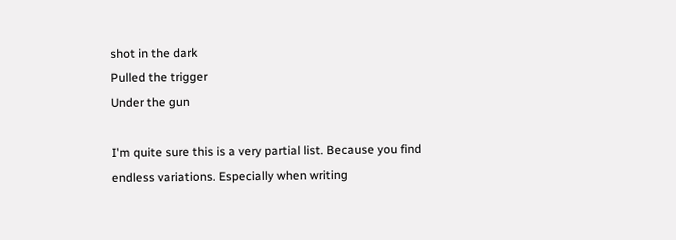shot in the dark
Pulled the trigger
Under the gun

I'm quite sure this is a very partial list. Because you find endless variations. Especially when writing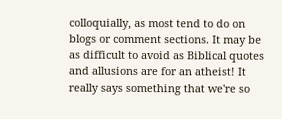colloquially, as most tend to do on blogs or comment sections. It may be as difficult to avoid as Biblical quotes and allusions are for an atheist! It really says something that we're so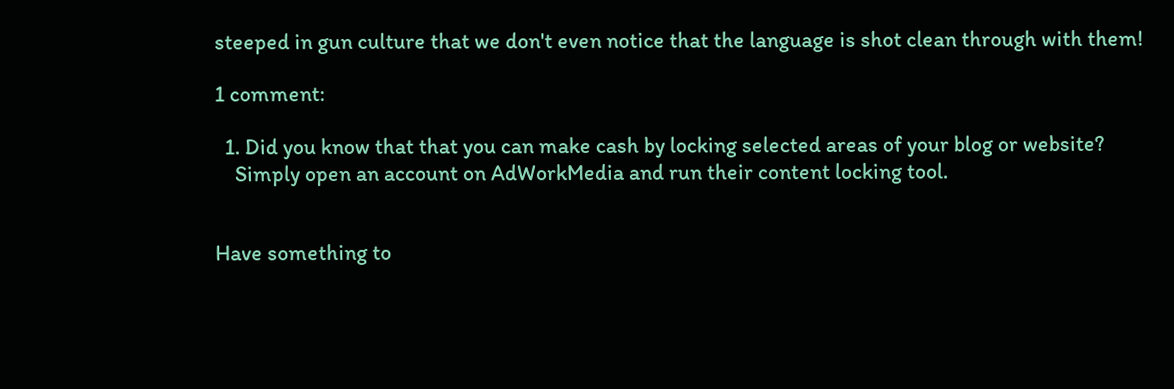steeped in gun culture that we don't even notice that the language is shot clean through with them!

1 comment:

  1. Did you know that that you can make cash by locking selected areas of your blog or website?
    Simply open an account on AdWorkMedia and run their content locking tool.


Have something to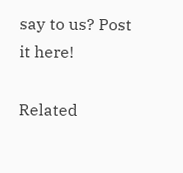say to us? Post it here!

Related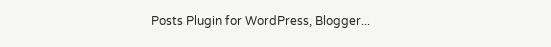Posts Plugin for WordPress, Blogger...